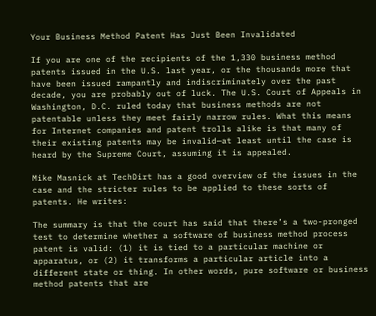Your Business Method Patent Has Just Been Invalidated

If you are one of the recipients of the 1,330 business method patents issued in the U.S. last year, or the thousands more that have been issued rampantly and indiscriminately over the past decade, you are probably out of luck. The U.S. Court of Appeals in Washington, D.C. ruled today that business methods are not patentable unless they meet fairly narrow rules. What this means for Internet companies and patent trolls alike is that many of their existing patents may be invalid—at least until the case is heard by the Supreme Court, assuming it is appealed.

Mike Masnick at TechDirt has a good overview of the issues in the case and the stricter rules to be applied to these sorts of patents. He writes:

The summary is that the court has said that there’s a two-pronged test to determine whether a software of business method process patent is valid: (1) it is tied to a particular machine or apparatus, or (2) it transforms a particular article into a different state or thing. In other words, pure software or business method patents that are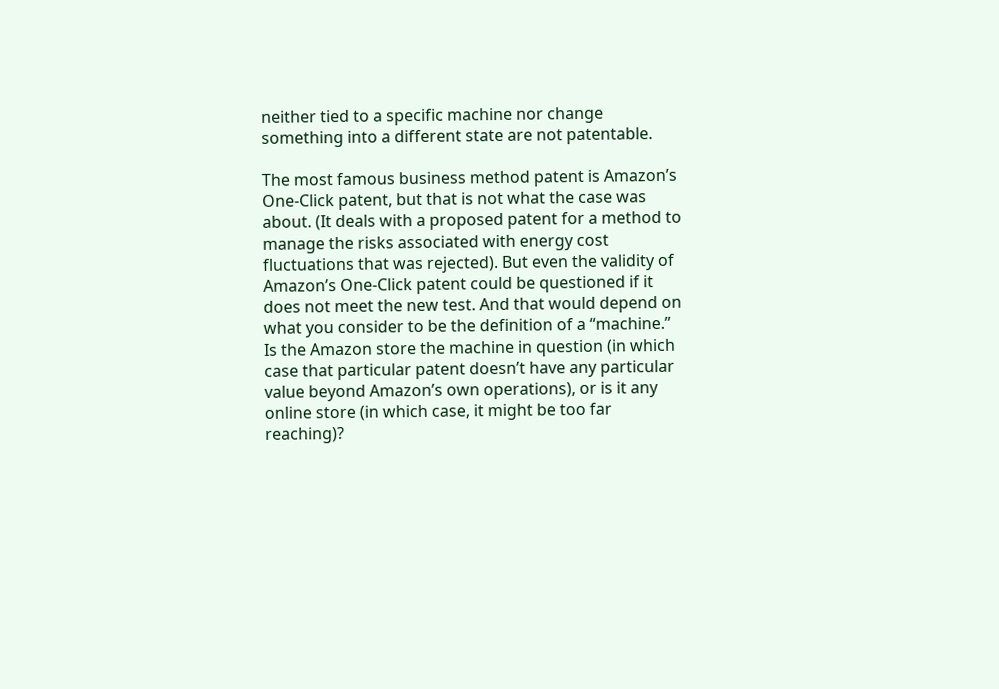neither tied to a specific machine nor change something into a different state are not patentable.

The most famous business method patent is Amazon’s One-Click patent, but that is not what the case was about. (It deals with a proposed patent for a method to manage the risks associated with energy cost fluctuations that was rejected). But even the validity of Amazon’s One-Click patent could be questioned if it does not meet the new test. And that would depend on what you consider to be the definition of a “machine.” Is the Amazon store the machine in question (in which case that particular patent doesn’t have any particular value beyond Amazon’s own operations), or is it any online store (in which case, it might be too far reaching)?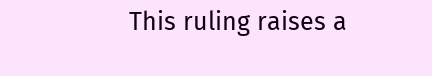This ruling raises a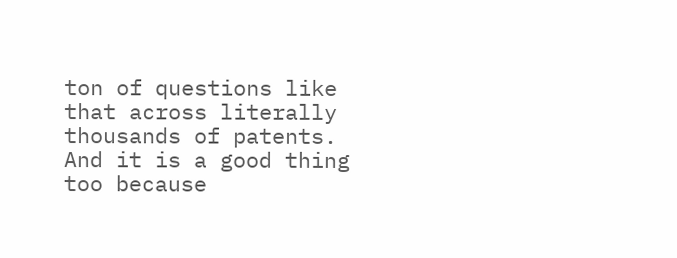ton of questions like that across literally thousands of patents. And it is a good thing too because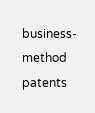business-method patents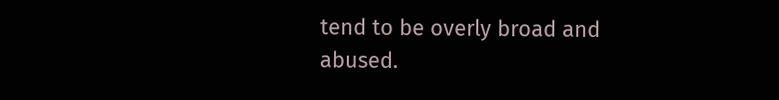tend to be overly broad and abused.